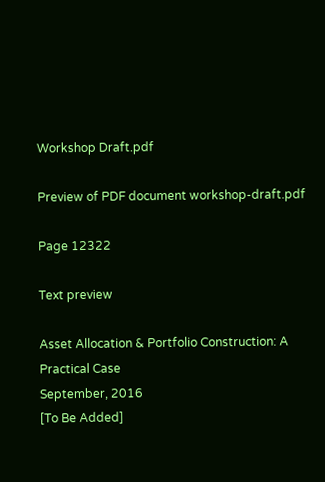Workshop Draft.pdf

Preview of PDF document workshop-draft.pdf

Page 12322

Text preview

Asset Allocation & Portfolio Construction: A Practical Case
September, 2016
[To Be Added]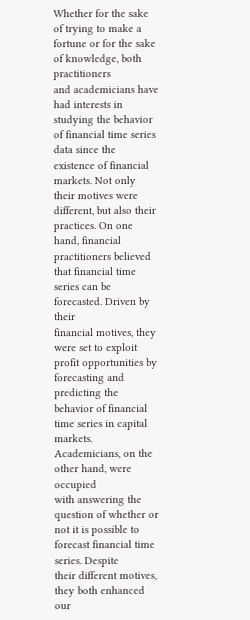Whether for the sake of trying to make a fortune or for the sake of knowledge, both practitioners
and academicians have had interests in studying the behavior of financial time series data since the
existence of financial markets. Not only their motives were different, but also their practices. On one
hand, financial practitioners believed that financial time series can be forecasted. Driven by their
financial motives, they were set to exploit profit opportunities by forecasting and predicting the
behavior of financial time series in capital markets. Academicians, on the other hand, were occupied
with answering the question of whether or not it is possible to forecast financial time series. Despite
their different motives, they both enhanced our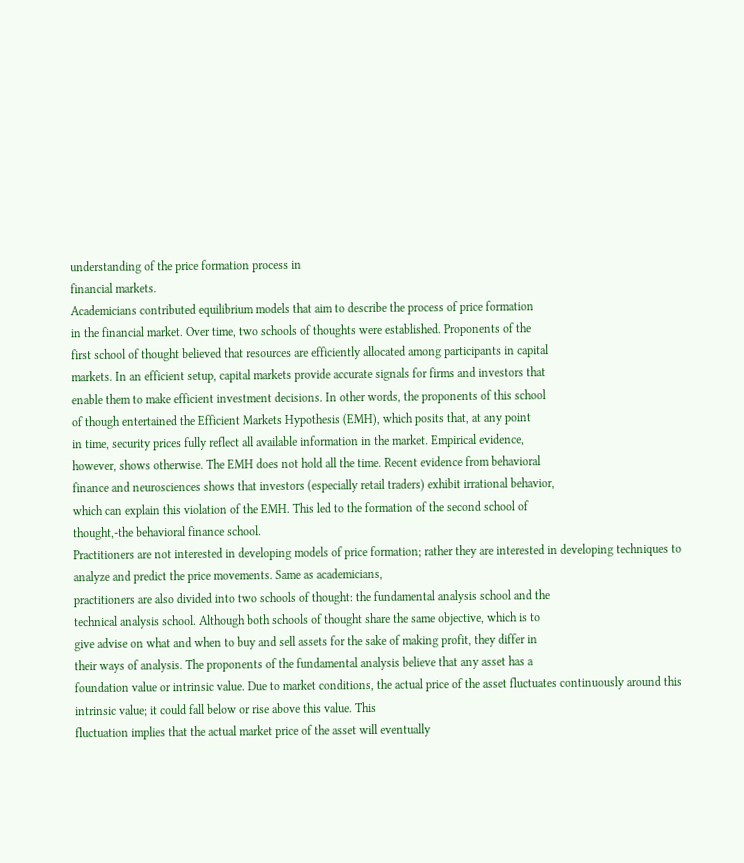understanding of the price formation process in
financial markets.
Academicians contributed equilibrium models that aim to describe the process of price formation
in the financial market. Over time, two schools of thoughts were established. Proponents of the
first school of thought believed that resources are efficiently allocated among participants in capital
markets. In an efficient setup, capital markets provide accurate signals for firms and investors that
enable them to make efficient investment decisions. In other words, the proponents of this school
of though entertained the Efficient Markets Hypothesis (EMH), which posits that, at any point
in time, security prices fully reflect all available information in the market. Empirical evidence,
however, shows otherwise. The EMH does not hold all the time. Recent evidence from behavioral
finance and neurosciences shows that investors (especially retail traders) exhibit irrational behavior,
which can explain this violation of the EMH. This led to the formation of the second school of
thought,-the behavioral finance school.
Practitioners are not interested in developing models of price formation; rather they are interested in developing techniques to analyze and predict the price movements. Same as academicians,
practitioners are also divided into two schools of thought: the fundamental analysis school and the
technical analysis school. Although both schools of thought share the same objective, which is to
give advise on what and when to buy and sell assets for the sake of making profit, they differ in
their ways of analysis. The proponents of the fundamental analysis believe that any asset has a
foundation value or intrinsic value. Due to market conditions, the actual price of the asset fluctuates continuously around this intrinsic value; it could fall below or rise above this value. This
fluctuation implies that the actual market price of the asset will eventually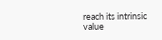reach its intrinsic value